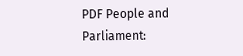PDF People and Parliament: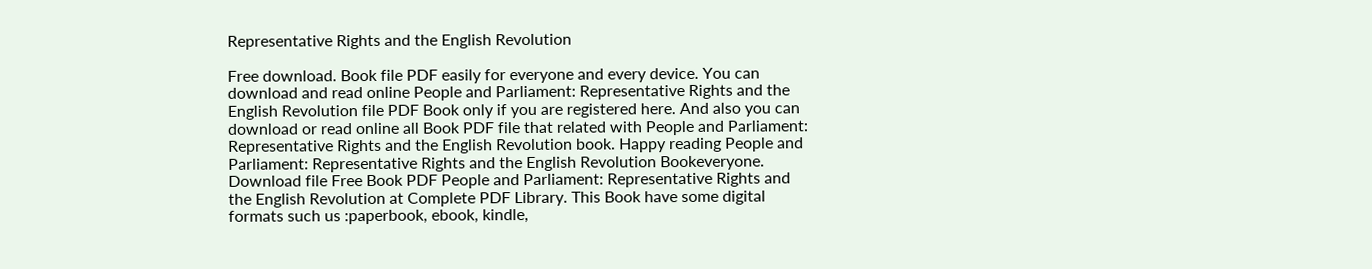Representative Rights and the English Revolution

Free download. Book file PDF easily for everyone and every device. You can download and read online People and Parliament: Representative Rights and the English Revolution file PDF Book only if you are registered here. And also you can download or read online all Book PDF file that related with People and Parliament: Representative Rights and the English Revolution book. Happy reading People and Parliament: Representative Rights and the English Revolution Bookeveryone. Download file Free Book PDF People and Parliament: Representative Rights and the English Revolution at Complete PDF Library. This Book have some digital formats such us :paperbook, ebook, kindle,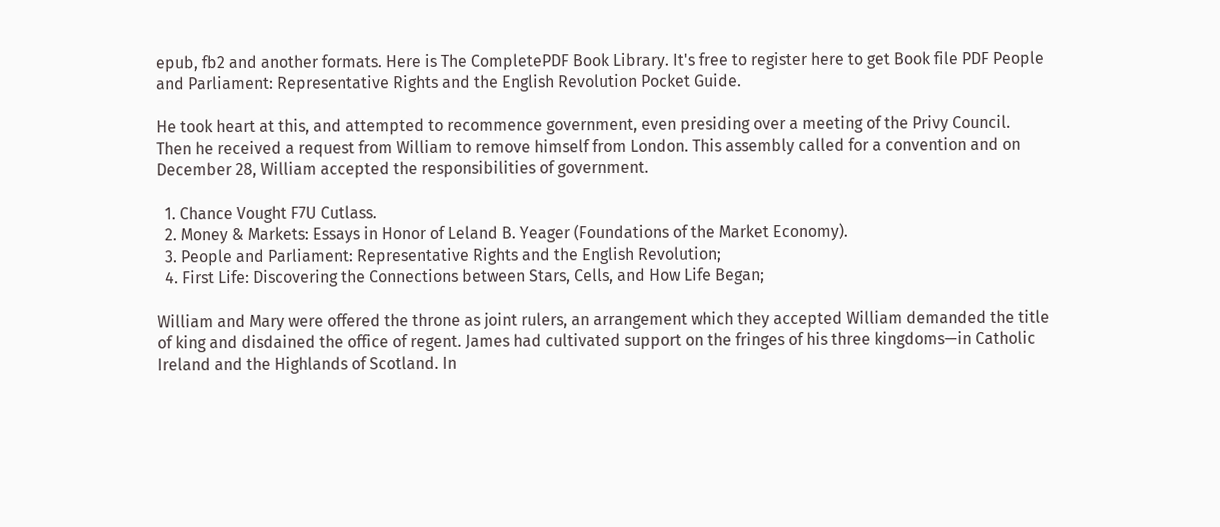epub, fb2 and another formats. Here is The CompletePDF Book Library. It's free to register here to get Book file PDF People and Parliament: Representative Rights and the English Revolution Pocket Guide.

He took heart at this, and attempted to recommence government, even presiding over a meeting of the Privy Council. Then he received a request from William to remove himself from London. This assembly called for a convention and on December 28, William accepted the responsibilities of government.

  1. Chance Vought F7U Cutlass.
  2. Money & Markets: Essays in Honor of Leland B. Yeager (Foundations of the Market Economy).
  3. People and Parliament: Representative Rights and the English Revolution;
  4. First Life: Discovering the Connections between Stars, Cells, and How Life Began;

William and Mary were offered the throne as joint rulers, an arrangement which they accepted William demanded the title of king and disdained the office of regent. James had cultivated support on the fringes of his three kingdoms—in Catholic Ireland and the Highlands of Scotland. In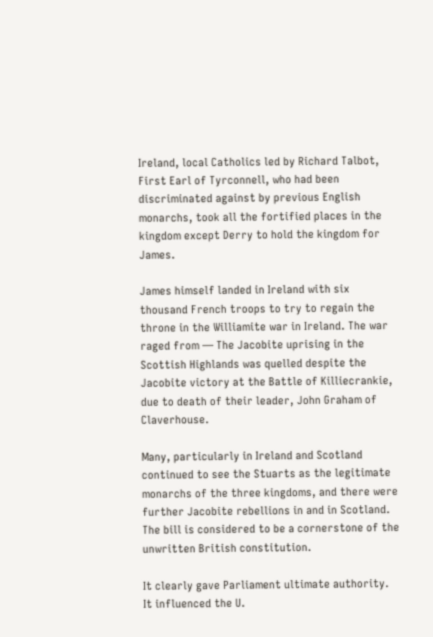Ireland, local Catholics led by Richard Talbot, First Earl of Tyrconnell, who had been discriminated against by previous English monarchs, took all the fortified places in the kingdom except Derry to hold the kingdom for James.

James himself landed in Ireland with six thousand French troops to try to regain the throne in the Williamite war in Ireland. The war raged from — The Jacobite uprising in the Scottish Highlands was quelled despite the Jacobite victory at the Battle of Killiecrankie, due to death of their leader, John Graham of Claverhouse.

Many, particularly in Ireland and Scotland continued to see the Stuarts as the legitimate monarchs of the three kingdoms, and there were further Jacobite rebellions in and in Scotland. The bill is considered to be a cornerstone of the unwritten British constitution.

It clearly gave Parliament ultimate authority. It influenced the U.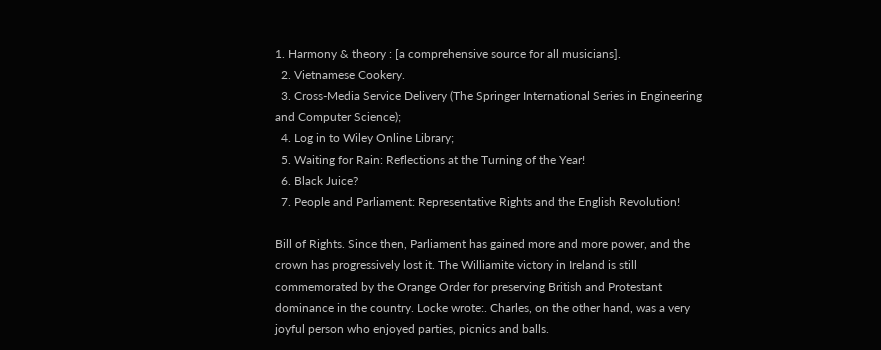1. Harmony & theory : [a comprehensive source for all musicians].
  2. Vietnamese Cookery.
  3. Cross-Media Service Delivery (The Springer International Series in Engineering and Computer Science);
  4. Log in to Wiley Online Library;
  5. Waiting for Rain: Reflections at the Turning of the Year!
  6. Black Juice?
  7. People and Parliament: Representative Rights and the English Revolution!

Bill of Rights. Since then, Parliament has gained more and more power, and the crown has progressively lost it. The Williamite victory in Ireland is still commemorated by the Orange Order for preserving British and Protestant dominance in the country. Locke wrote:. Charles, on the other hand, was a very joyful person who enjoyed parties, picnics and balls.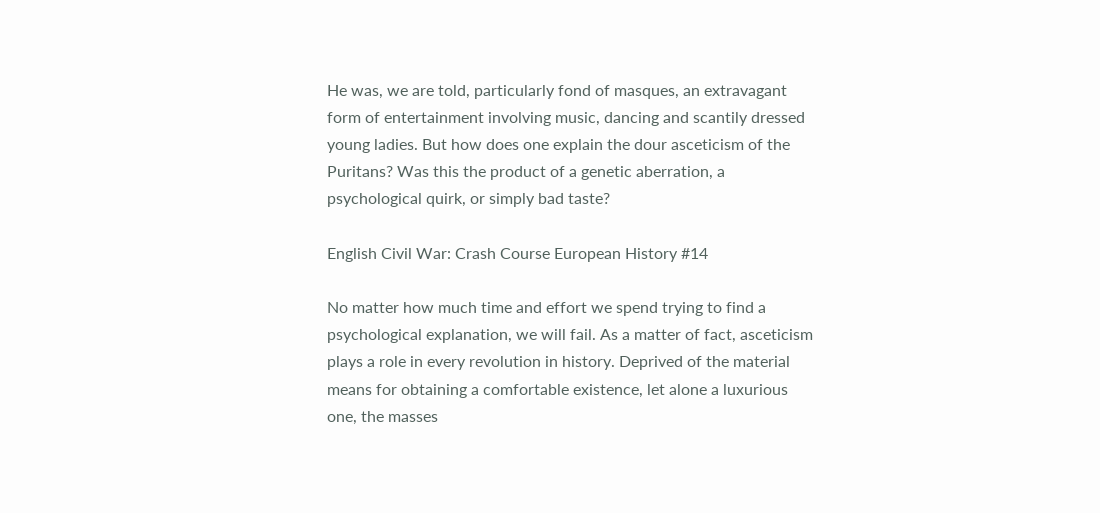He was, we are told, particularly fond of masques, an extravagant form of entertainment involving music, dancing and scantily dressed young ladies. But how does one explain the dour asceticism of the Puritans? Was this the product of a genetic aberration, a psychological quirk, or simply bad taste?

English Civil War: Crash Course European History #14

No matter how much time and effort we spend trying to find a psychological explanation, we will fail. As a matter of fact, asceticism plays a role in every revolution in history. Deprived of the material means for obtaining a comfortable existence, let alone a luxurious one, the masses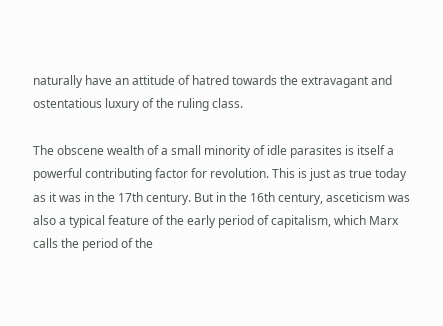naturally have an attitude of hatred towards the extravagant and ostentatious luxury of the ruling class.

The obscene wealth of a small minority of idle parasites is itself a powerful contributing factor for revolution. This is just as true today as it was in the 17th century. But in the 16th century, asceticism was also a typical feature of the early period of capitalism, which Marx calls the period of the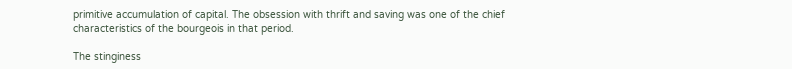primitive accumulation of capital. The obsession with thrift and saving was one of the chief characteristics of the bourgeois in that period.

The stinginess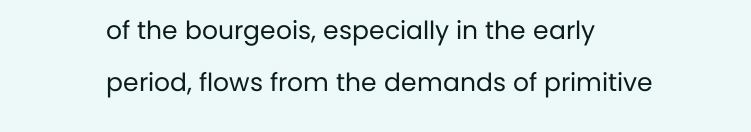of the bourgeois, especially in the early period, flows from the demands of primitive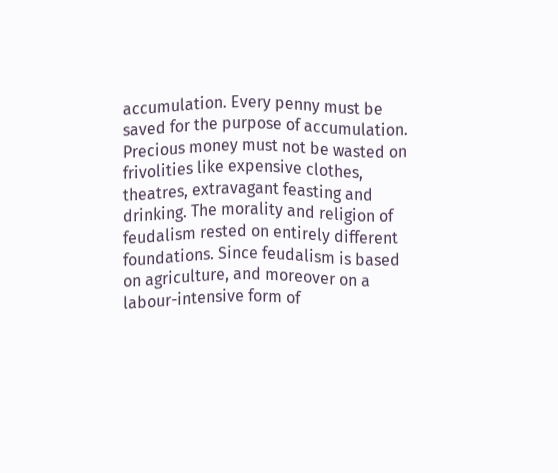accumulation. Every penny must be saved for the purpose of accumulation. Precious money must not be wasted on frivolities like expensive clothes, theatres, extravagant feasting and drinking. The morality and religion of feudalism rested on entirely different foundations. Since feudalism is based on agriculture, and moreover on a labour-intensive form of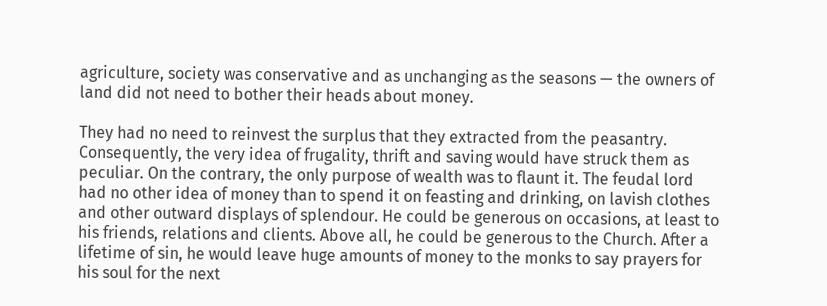agriculture, society was conservative and as unchanging as the seasons — the owners of land did not need to bother their heads about money.

They had no need to reinvest the surplus that they extracted from the peasantry. Consequently, the very idea of frugality, thrift and saving would have struck them as peculiar. On the contrary, the only purpose of wealth was to flaunt it. The feudal lord had no other idea of money than to spend it on feasting and drinking, on lavish clothes and other outward displays of splendour. He could be generous on occasions, at least to his friends, relations and clients. Above all, he could be generous to the Church. After a lifetime of sin, he would leave huge amounts of money to the monks to say prayers for his soul for the next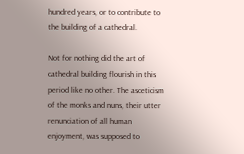hundred years, or to contribute to the building of a cathedral.

Not for nothing did the art of cathedral building flourish in this period like no other. The asceticism of the monks and nuns, their utter renunciation of all human enjoyment, was supposed to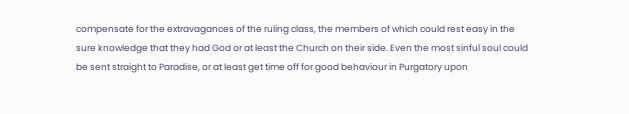compensate for the extravagances of the ruling class, the members of which could rest easy in the sure knowledge that they had God or at least the Church on their side. Even the most sinful soul could be sent straight to Paradise, or at least get time off for good behaviour in Purgatory upon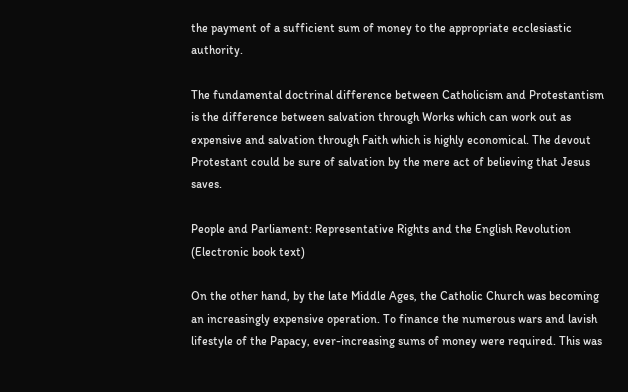the payment of a sufficient sum of money to the appropriate ecclesiastic authority.

The fundamental doctrinal difference between Catholicism and Protestantism is the difference between salvation through Works which can work out as expensive and salvation through Faith which is highly economical. The devout Protestant could be sure of salvation by the mere act of believing that Jesus saves.

People and Parliament: Representative Rights and the English Revolution (Electronic book text)

On the other hand, by the late Middle Ages, the Catholic Church was becoming an increasingly expensive operation. To finance the numerous wars and lavish lifestyle of the Papacy, ever-increasing sums of money were required. This was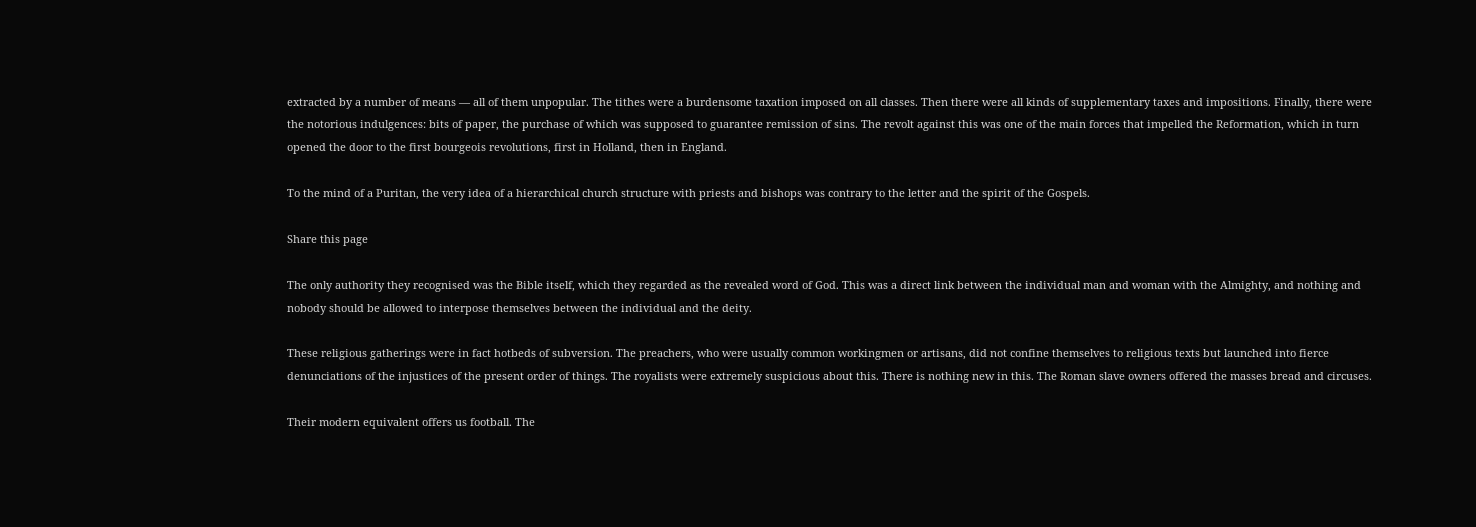extracted by a number of means — all of them unpopular. The tithes were a burdensome taxation imposed on all classes. Then there were all kinds of supplementary taxes and impositions. Finally, there were the notorious indulgences: bits of paper, the purchase of which was supposed to guarantee remission of sins. The revolt against this was one of the main forces that impelled the Reformation, which in turn opened the door to the first bourgeois revolutions, first in Holland, then in England.

To the mind of a Puritan, the very idea of a hierarchical church structure with priests and bishops was contrary to the letter and the spirit of the Gospels.

Share this page

The only authority they recognised was the Bible itself, which they regarded as the revealed word of God. This was a direct link between the individual man and woman with the Almighty, and nothing and nobody should be allowed to interpose themselves between the individual and the deity.

These religious gatherings were in fact hotbeds of subversion. The preachers, who were usually common workingmen or artisans, did not confine themselves to religious texts but launched into fierce denunciations of the injustices of the present order of things. The royalists were extremely suspicious about this. There is nothing new in this. The Roman slave owners offered the masses bread and circuses.

Their modern equivalent offers us football. The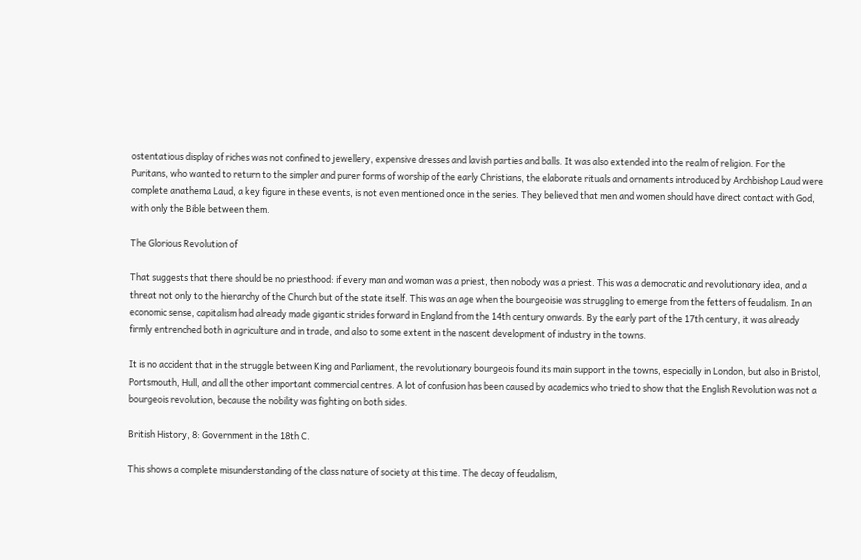ostentatious display of riches was not confined to jewellery, expensive dresses and lavish parties and balls. It was also extended into the realm of religion. For the Puritans, who wanted to return to the simpler and purer forms of worship of the early Christians, the elaborate rituals and ornaments introduced by Archbishop Laud were complete anathema Laud, a key figure in these events, is not even mentioned once in the series. They believed that men and women should have direct contact with God, with only the Bible between them.

The Glorious Revolution of

That suggests that there should be no priesthood: if every man and woman was a priest, then nobody was a priest. This was a democratic and revolutionary idea, and a threat not only to the hierarchy of the Church but of the state itself. This was an age when the bourgeoisie was struggling to emerge from the fetters of feudalism. In an economic sense, capitalism had already made gigantic strides forward in England from the 14th century onwards. By the early part of the 17th century, it was already firmly entrenched both in agriculture and in trade, and also to some extent in the nascent development of industry in the towns.

It is no accident that in the struggle between King and Parliament, the revolutionary bourgeois found its main support in the towns, especially in London, but also in Bristol, Portsmouth, Hull, and all the other important commercial centres. A lot of confusion has been caused by academics who tried to show that the English Revolution was not a bourgeois revolution, because the nobility was fighting on both sides.

British History, 8: Government in the 18th C.

This shows a complete misunderstanding of the class nature of society at this time. The decay of feudalism,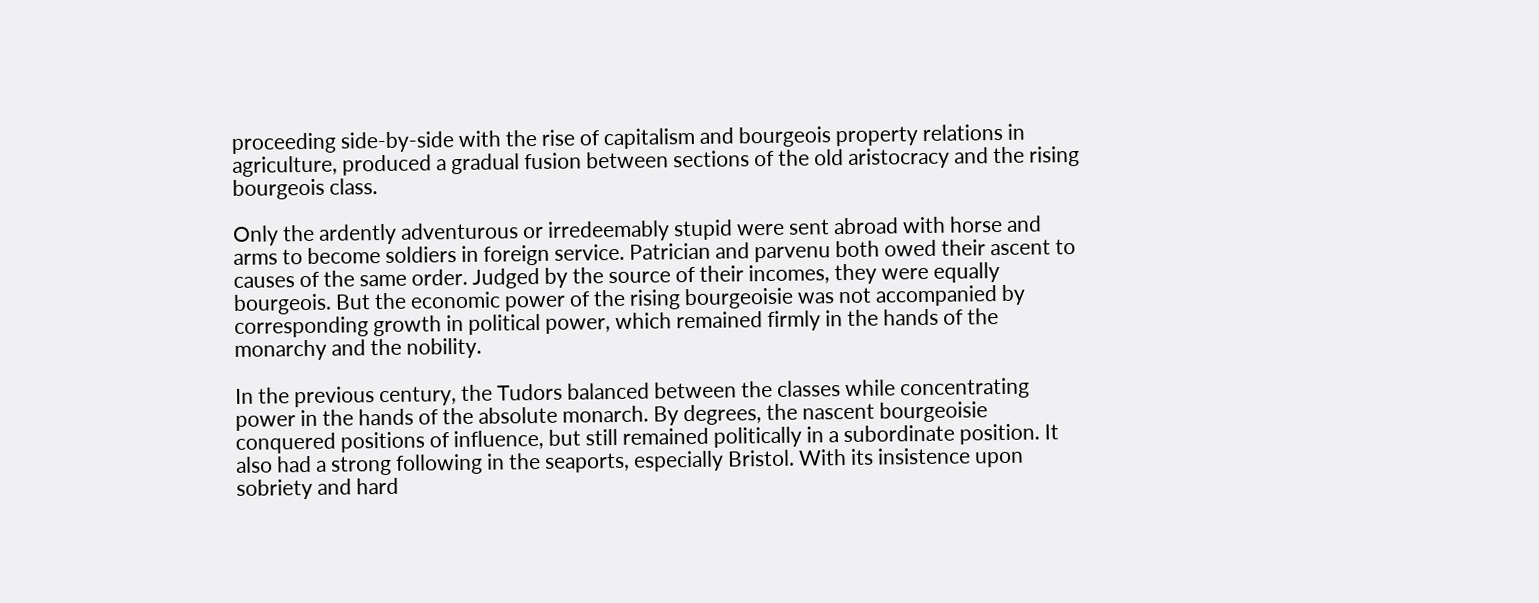proceeding side-by-side with the rise of capitalism and bourgeois property relations in agriculture, produced a gradual fusion between sections of the old aristocracy and the rising bourgeois class.

Only the ardently adventurous or irredeemably stupid were sent abroad with horse and arms to become soldiers in foreign service. Patrician and parvenu both owed their ascent to causes of the same order. Judged by the source of their incomes, they were equally bourgeois. But the economic power of the rising bourgeoisie was not accompanied by corresponding growth in political power, which remained firmly in the hands of the monarchy and the nobility.

In the previous century, the Tudors balanced between the classes while concentrating power in the hands of the absolute monarch. By degrees, the nascent bourgeoisie conquered positions of influence, but still remained politically in a subordinate position. It also had a strong following in the seaports, especially Bristol. With its insistence upon sobriety and hard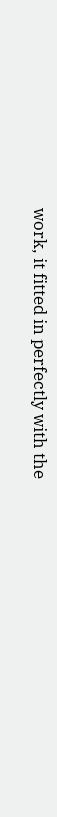work, it fitted in perfectly with the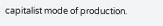capitalist mode of production.